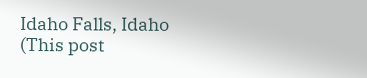Idaho Falls, Idaho
(This post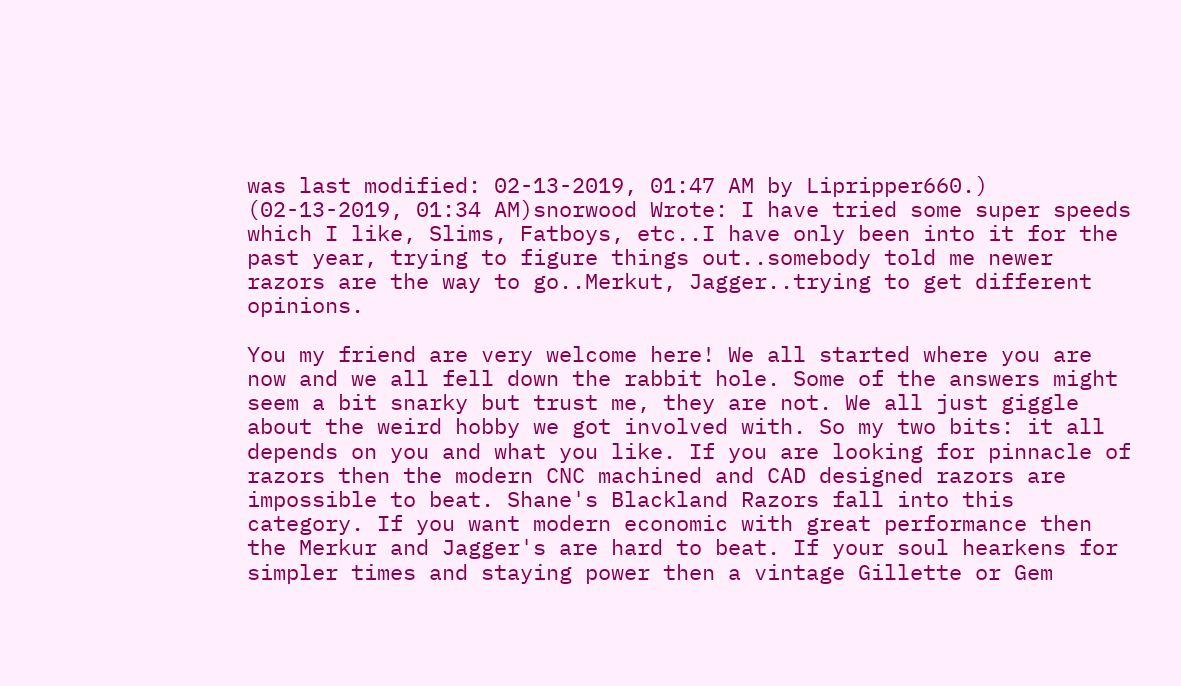was last modified: 02-13-2019, 01:47 AM by Lipripper660.)
(02-13-2019, 01:34 AM)snorwood Wrote: I have tried some super speeds which I like, Slims, Fatboys, etc..I have only been into it for the past year, trying to figure things out..somebody told me newer razors are the way to go..Merkut, Jagger..trying to get different opinions.

You my friend are very welcome here! We all started where you are now and we all fell down the rabbit hole. Some of the answers might seem a bit snarky but trust me, they are not. We all just giggle about the weird hobby we got involved with. So my two bits: it all depends on you and what you like. If you are looking for pinnacle of razors then the modern CNC machined and CAD designed razors are impossible to beat. Shane's Blackland Razors fall into this category. If you want modern economic with great performance then the Merkur and Jagger's are hard to beat. If your soul hearkens for simpler times and staying power then a vintage Gillette or Gem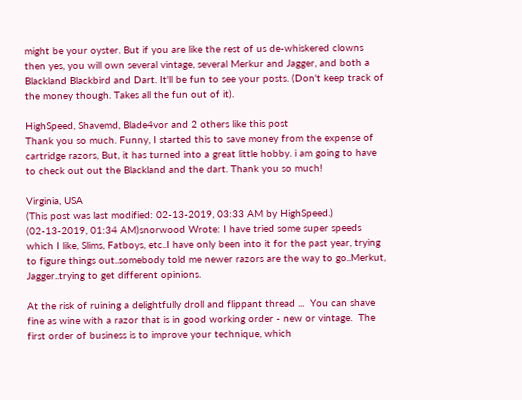might be your oyster. But if you are like the rest of us de-whiskered clowns then yes, you will own several vintage, several Merkur and Jagger, and both a Blackland Blackbird and Dart. It'll be fun to see your posts. (Don't keep track of the money though. Takes all the fun out of it).

HighSpeed, Shavemd, Blade4vor and 2 others like this post
Thank you so much. Funny, I started this to save money from the expense of cartridge razors, But, it has turned into a great little hobby. i am going to have to check out out the Blackland and the dart. Thank you so much!

Virginia, USA
(This post was last modified: 02-13-2019, 03:33 AM by HighSpeed.)
(02-13-2019, 01:34 AM)snorwood Wrote: I have tried some super speeds which I like, Slims, Fatboys, etc..I have only been into it for the past year, trying to figure things out..somebody told me newer razors are the way to go..Merkut, Jagger..trying to get different opinions.

At the risk of ruining a delightfully droll and flippant thread ...  You can shave fine as wine with a razor that is in good working order - new or vintage.  The first order of business is to improve your technique, which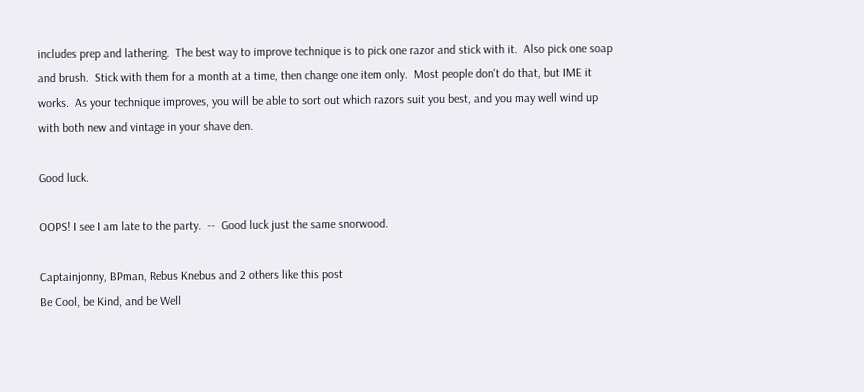includes prep and lathering.  The best way to improve technique is to pick one razor and stick with it.  Also pick one soap and brush.  Stick with them for a month at a time, then change one item only.  Most people don't do that, but IME it works.  As your technique improves, you will be able to sort out which razors suit you best, and you may well wind up with both new and vintage in your shave den.

Good luck.

OOPS! I see I am late to the party.  --  Good luck just the same snorwood.

Captainjonny, BPman, Rebus Knebus and 2 others like this post
Be Cool, be Kind, and be Well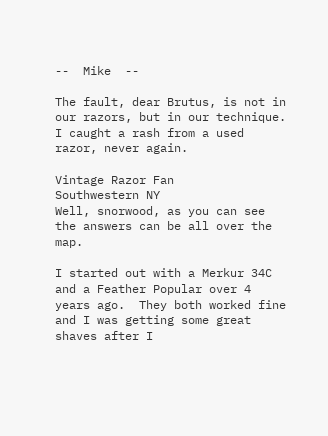--  Mike  --

The fault, dear Brutus, is not in our razors, but in our technique.
I caught a rash from a used razor, never again.

Vintage Razor Fan
Southwestern NY
Well, snorwood, as you can see the answers can be all over the map.

I started out with a Merkur 34C and a Feather Popular over 4 years ago.  They both worked fine and I was getting some great shaves after I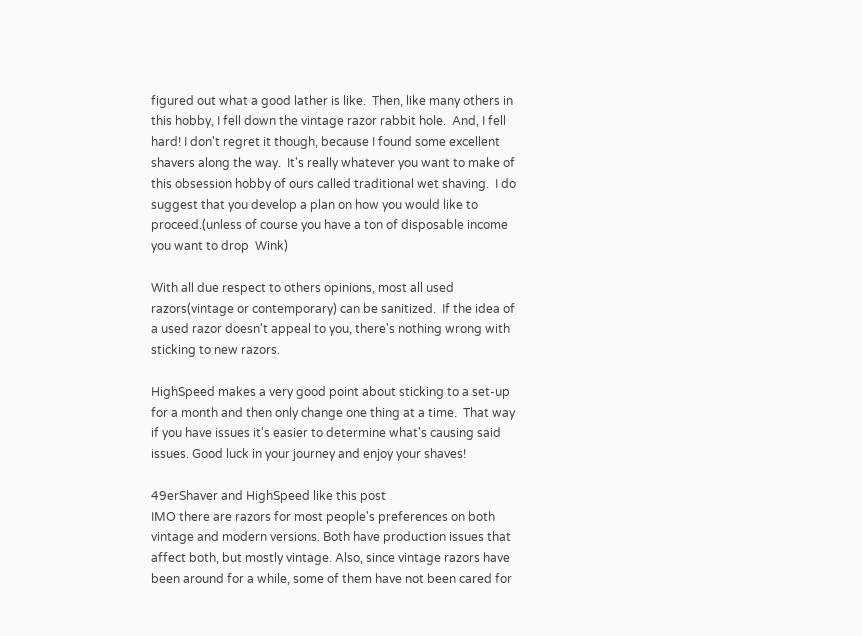figured out what a good lather is like.  Then, like many others in this hobby, I fell down the vintage razor rabbit hole.  And, I fell hard! I don't regret it though, because I found some excellent shavers along the way.  It's really whatever you want to make of this obsession hobby of ours called traditional wet shaving.  I do suggest that you develop a plan on how you would like to proceed.(unless of course you have a ton of disposable income you want to drop  Wink)

With all due respect to others opinions, most all used razors(vintage or contemporary) can be sanitized.  If the idea of a used razor doesn't appeal to you, there's nothing wrong with sticking to new razors.

HighSpeed makes a very good point about sticking to a set-up for a month and then only change one thing at a time.  That way if you have issues it's easier to determine what's causing said issues. Good luck in your journey and enjoy your shaves!

49erShaver and HighSpeed like this post
IMO there are razors for most people's preferences on both vintage and modern versions. Both have production issues that affect both, but mostly vintage. Also, since vintage razors have been around for a while, some of them have not been cared for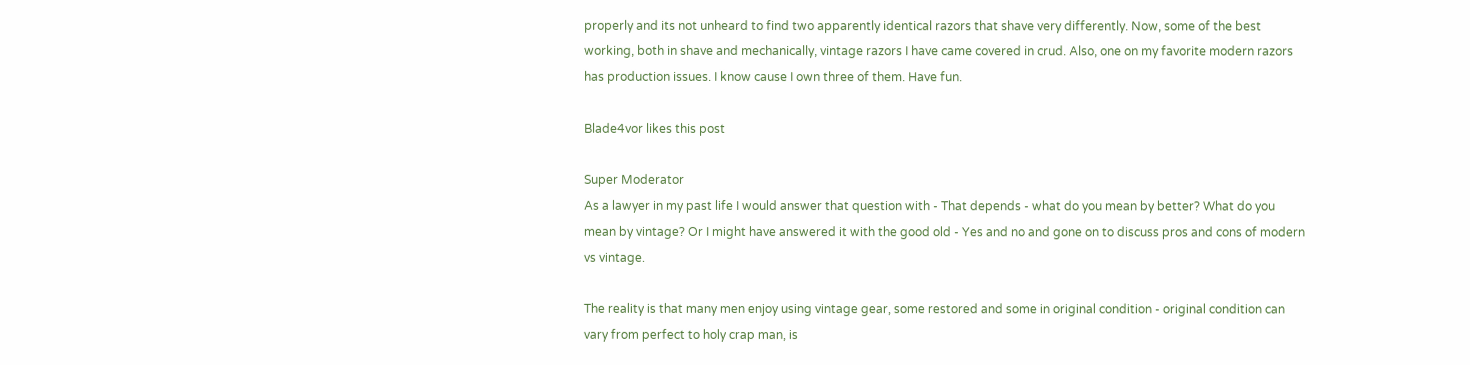properly and its not unheard to find two apparently identical razors that shave very differently. Now, some of the best working, both in shave and mechanically, vintage razors I have came covered in crud. Also, one on my favorite modern razors has production issues. I know cause I own three of them. Have fun.

Blade4vor likes this post

Super Moderator
As a lawyer in my past life I would answer that question with - That depends - what do you mean by better? What do you mean by vintage? Or I might have answered it with the good old - Yes and no and gone on to discuss pros and cons of modern vs vintage.

The reality is that many men enjoy using vintage gear, some restored and some in original condition - original condition can vary from perfect to holy crap man, is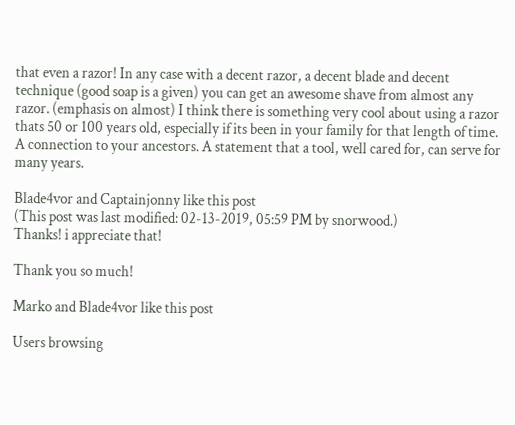that even a razor! In any case with a decent razor, a decent blade and decent technique (good soap is a given) you can get an awesome shave from almost any razor. (emphasis on almost) I think there is something very cool about using a razor thats 50 or 100 years old, especially if its been in your family for that length of time. A connection to your ancestors. A statement that a tool, well cared for, can serve for many years.

Blade4vor and Captainjonny like this post
(This post was last modified: 02-13-2019, 05:59 PM by snorwood.)
Thanks! i appreciate that!

Thank you so much!

Marko and Blade4vor like this post

Users browsing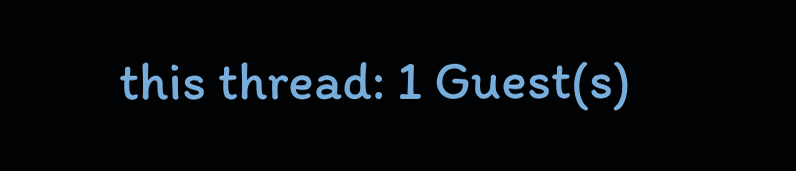this thread: 1 Guest(s)